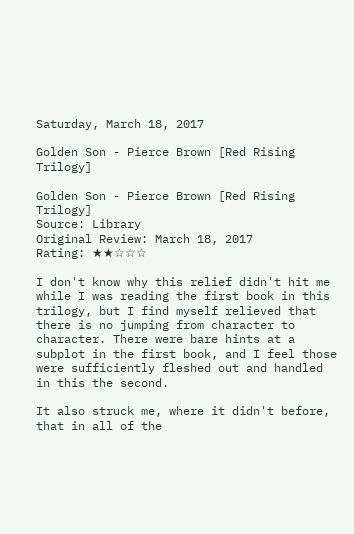Saturday, March 18, 2017

Golden Son - Pierce Brown [Red Rising Trilogy]

Golden Son - Pierce Brown [Red Rising Trilogy]
Source: Library
Original Review: March 18, 2017
Rating: ★★☆☆☆

I don't know why this relief didn't hit me while I was reading the first book in this trilogy, but I find myself relieved that there is no jumping from character to character. There were bare hints at a subplot in the first book, and I feel those were sufficiently fleshed out and handled in this the second.

It also struck me, where it didn't before, that in all of the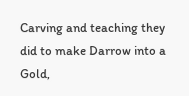Carving and teaching they did to make Darrow into a Gold,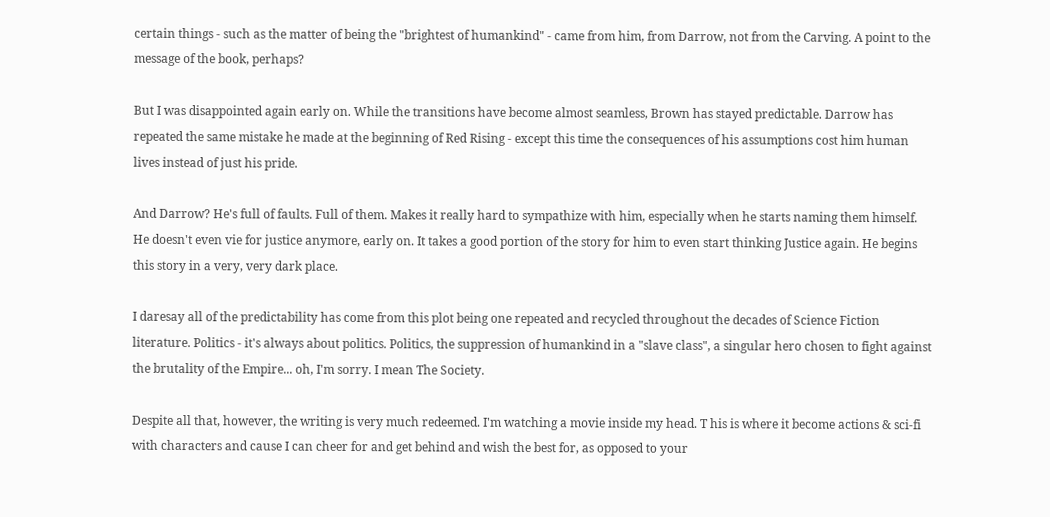certain things - such as the matter of being the "brightest of humankind" - came from him, from Darrow, not from the Carving. A point to the message of the book, perhaps?

But I was disappointed again early on. While the transitions have become almost seamless, Brown has stayed predictable. Darrow has repeated the same mistake he made at the beginning of Red Rising - except this time the consequences of his assumptions cost him human lives instead of just his pride.

And Darrow? He's full of faults. Full of them. Makes it really hard to sympathize with him, especially when he starts naming them himself. He doesn't even vie for justice anymore, early on. It takes a good portion of the story for him to even start thinking Justice again. He begins this story in a very, very dark place.

I daresay all of the predictability has come from this plot being one repeated and recycled throughout the decades of Science Fiction literature. Politics - it's always about politics. Politics, the suppression of humankind in a "slave class", a singular hero chosen to fight against the brutality of the Empire... oh, I'm sorry. I mean The Society.

Despite all that, however, the writing is very much redeemed. I'm watching a movie inside my head. T his is where it become actions & sci-fi with characters and cause I can cheer for and get behind and wish the best for, as opposed to your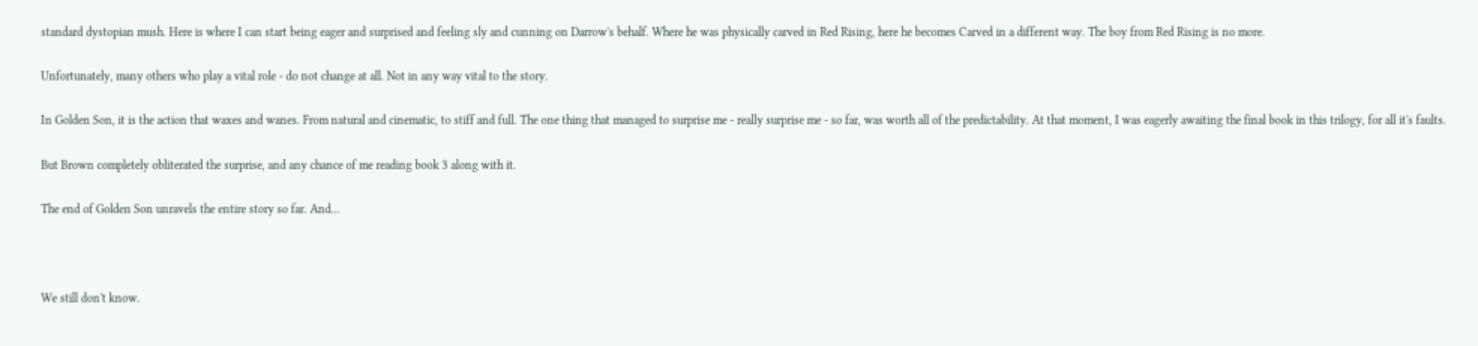standard dystopian mush. Here is where I can start being eager and surprised and feeling sly and cunning on Darrow's behalf. Where he was physically carved in Red Rising, here he becomes Carved in a different way. The boy from Red Rising is no more.

Unfortunately, many others who play a vital role - do not change at all. Not in any way vital to the story.

In Golden Son, it is the action that waxes and wanes. From natural and cinematic, to stiff and full. The one thing that managed to surprise me - really surprise me - so far, was worth all of the predictability. At that moment, I was eagerly awaiting the final book in this trilogy, for all it's faults.

But Brown completely obliterated the surprise, and any chance of me reading book 3 along with it.

The end of Golden Son unravels the entire story so far. And...



We still don't know.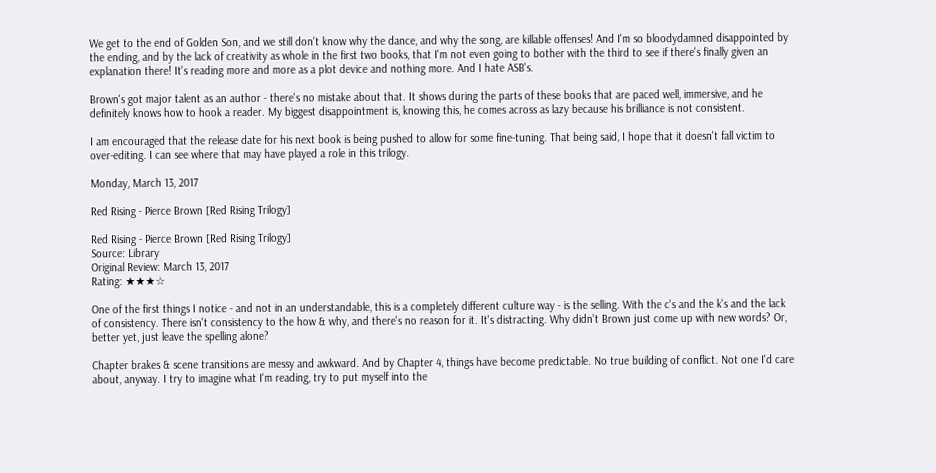We get to the end of Golden Son, and we still don't know why the dance, and why the song, are killable offenses! And I'm so bloodydamned disappointed by the ending, and by the lack of creativity as whole in the first two books, that I'm not even going to bother with the third to see if there's finally given an explanation there! It's reading more and more as a plot device and nothing more. And I hate ASB's.

Brown's got major talent as an author - there's no mistake about that. It shows during the parts of these books that are paced well, immersive, and he definitely knows how to hook a reader. My biggest disappointment is, knowing this, he comes across as lazy because his brilliance is not consistent.

I am encouraged that the release date for his next book is being pushed to allow for some fine-tuning. That being said, I hope that it doesn't fall victim to over-editing. I can see where that may have played a role in this trilogy.

Monday, March 13, 2017

Red Rising - Pierce Brown [Red Rising Trilogy]

Red Rising - Pierce Brown [Red Rising Trilogy]
Source: Library
Original Review: March 13, 2017
Rating: ★★★☆

One of the first things I notice - and not in an understandable, this is a completely different culture way - is the selling. With the c's and the k's and the lack of consistency. There isn't consistency to the how & why, and there's no reason for it. It's distracting. Why didn't Brown just come up with new words? Or, better yet, just leave the spelling alone?

Chapter brakes & scene transitions are messy and awkward. And by Chapter 4, things have become predictable. No true building of conflict. Not one I'd care about, anyway. I try to imagine what I'm reading, try to put myself into the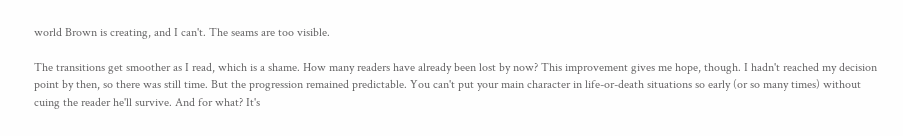world Brown is creating, and I can't. The seams are too visible.

The transitions get smoother as I read, which is a shame. How many readers have already been lost by now? This improvement gives me hope, though. I hadn't reached my decision point by then, so there was still time. But the progression remained predictable. You can't put your main character in life-or-death situations so early (or so many times) without cuing the reader he'll survive. And for what? It's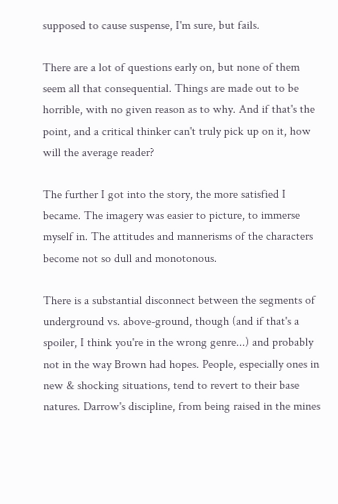supposed to cause suspense, I'm sure, but fails.

There are a lot of questions early on, but none of them seem all that consequential. Things are made out to be horrible, with no given reason as to why. And if that's the point, and a critical thinker can't truly pick up on it, how will the average reader?

The further I got into the story, the more satisfied I became. The imagery was easier to picture, to immerse myself in. The attitudes and mannerisms of the characters become not so dull and monotonous.

There is a substantial disconnect between the segments of underground vs. above-ground, though (and if that's a spoiler, I think you're in the wrong genre...) and probably not in the way Brown had hopes. People, especially ones in new & shocking situations, tend to revert to their base natures. Darrow's discipline, from being raised in the mines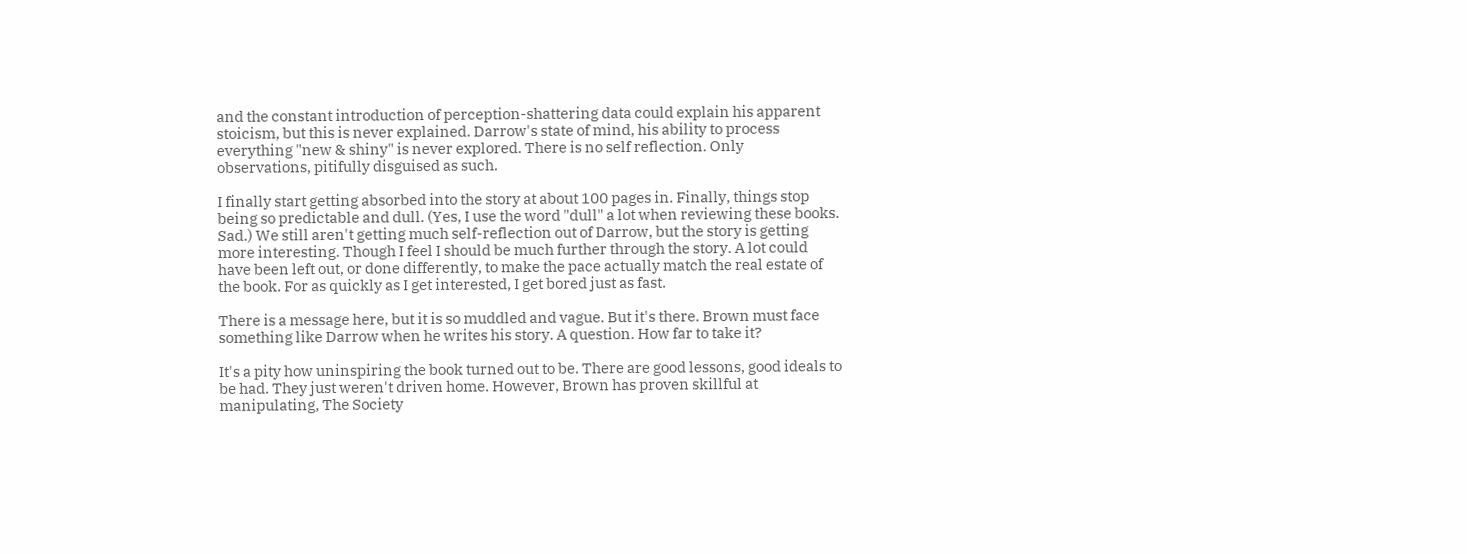and the constant introduction of perception-shattering data could explain his apparent stoicism, but this is never explained. Darrow's state of mind, his ability to process everything "new & shiny" is never explored. There is no self reflection. Only observations, pitifully disguised as such.

I finally start getting absorbed into the story at about 100 pages in. Finally, things stop being so predictable and dull. (Yes, I use the word "dull" a lot when reviewing these books. Sad.) We still aren't getting much self-reflection out of Darrow, but the story is getting more interesting. Though I feel I should be much further through the story. A lot could have been left out, or done differently, to make the pace actually match the real estate of the book. For as quickly as I get interested, I get bored just as fast.

There is a message here, but it is so muddled and vague. But it's there. Brown must face something like Darrow when he writes his story. A question. How far to take it?

It's a pity how uninspiring the book turned out to be. There are good lessons, good ideals to be had. They just weren't driven home. However, Brown has proven skillful at manipulating, The Society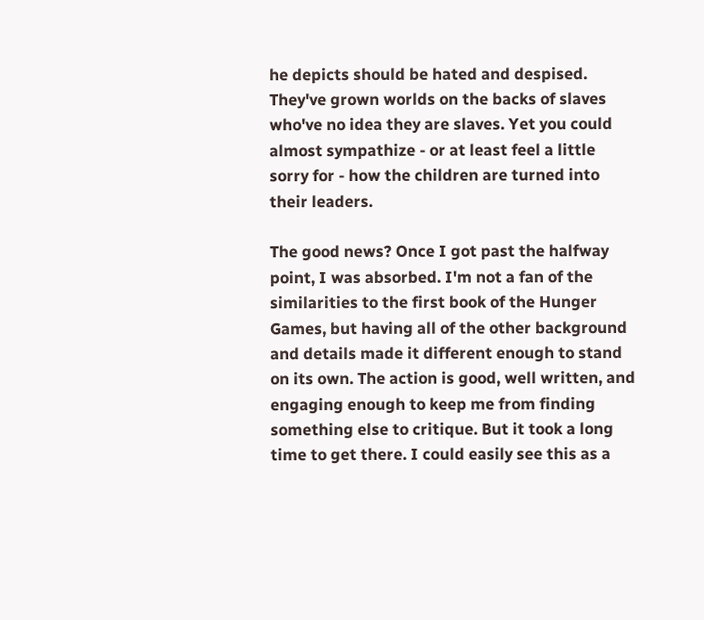he depicts should be hated and despised. They've grown worlds on the backs of slaves who've no idea they are slaves. Yet you could almost sympathize - or at least feel a little sorry for - how the children are turned into their leaders.

The good news? Once I got past the halfway point, I was absorbed. I'm not a fan of the similarities to the first book of the Hunger Games, but having all of the other background and details made it different enough to stand on its own. The action is good, well written, and engaging enough to keep me from finding something else to critique. But it took a long time to get there. I could easily see this as a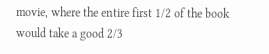movie, where the entire first 1/2 of the book would take a good 2/3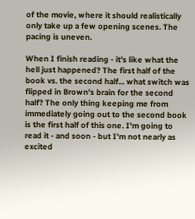of the movie, where it should realistically only take up a few opening scenes. The pacing is uneven.

When I finish reading - it's like what the hell just happened? The first half of the book vs. the second half... what switch was flipped in Brown's brain for the second half? The only thing keeping me from immediately going out to the second book is the first half of this one. I'm going to read it - and soon - but I'm not nearly as excited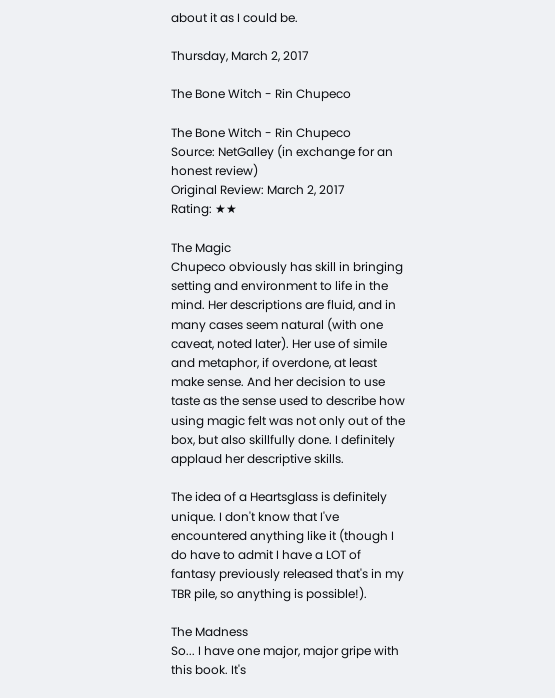about it as I could be.

Thursday, March 2, 2017

The Bone Witch - Rin Chupeco

The Bone Witch - Rin Chupeco
Source: NetGalley (in exchange for an honest review)
Original Review: March 2, 2017
Rating: ★★

The Magic
Chupeco obviously has skill in bringing setting and environment to life in the mind. Her descriptions are fluid, and in many cases seem natural (with one caveat, noted later). Her use of simile and metaphor, if overdone, at least make sense. And her decision to use taste as the sense used to describe how using magic felt was not only out of the box, but also skillfully done. I definitely applaud her descriptive skills.

The idea of a Heartsglass is definitely unique. I don't know that I've encountered anything like it (though I do have to admit I have a LOT of fantasy previously released that's in my TBR pile, so anything is possible!).

The Madness
So... I have one major, major gripe with this book. It's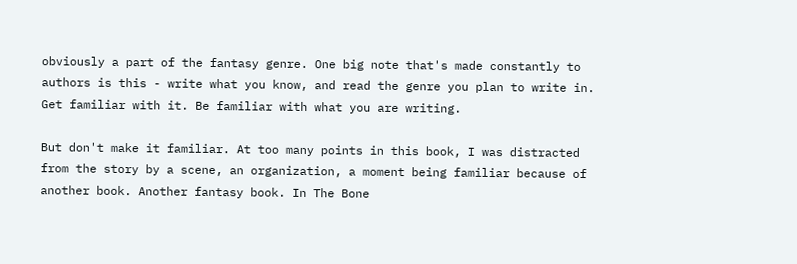obviously a part of the fantasy genre. One big note that's made constantly to authors is this - write what you know, and read the genre you plan to write in. Get familiar with it. Be familiar with what you are writing.

But don't make it familiar. At too many points in this book, I was distracted from the story by a scene, an organization, a moment being familiar because of another book. Another fantasy book. In The Bone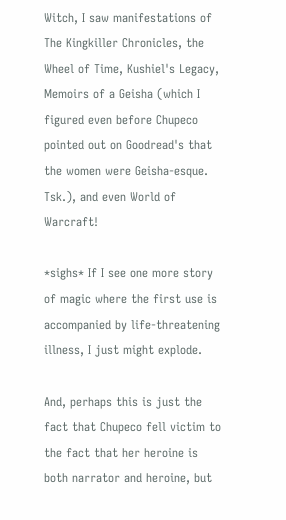Witch, I saw manifestations of The Kingkiller Chronicles, the Wheel of Time, Kushiel's Legacy, Memoirs of a Geisha (which I figured even before Chupeco pointed out on Goodread's that the women were Geisha-esque. Tsk.), and even World of Warcraft!

*sighs* If I see one more story of magic where the first use is accompanied by life-threatening illness, I just might explode.

And, perhaps this is just the fact that Chupeco fell victim to the fact that her heroine is both narrator and heroine, but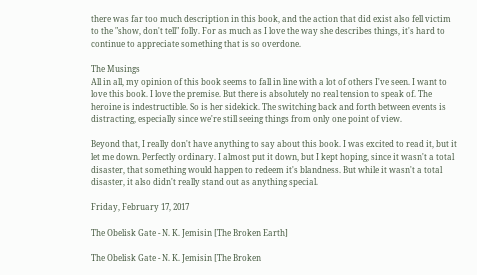there was far too much description in this book, and the action that did exist also fell victim to the "show, don't tell" folly. For as much as I love the way she describes things, it's hard to continue to appreciate something that is so overdone.

The Musings
All in all, my opinion of this book seems to fall in line with a lot of others I've seen. I want to love this book. I love the premise. But there is absolutely no real tension to speak of. The heroine is indestructible. So is her sidekick. The switching back and forth between events is distracting, especially since we're still seeing things from only one point of view.

Beyond that, I really don't have anything to say about this book. I was excited to read it, but it let me down. Perfectly ordinary. I almost put it down, but I kept hoping, since it wasn't a total disaster, that something would happen to redeem it's blandness. But while it wasn't a total disaster, it also didn't really stand out as anything special.

Friday, February 17, 2017

The Obelisk Gate - N. K. Jemisin [The Broken Earth]

The Obelisk Gate - N. K. Jemisin [The Broken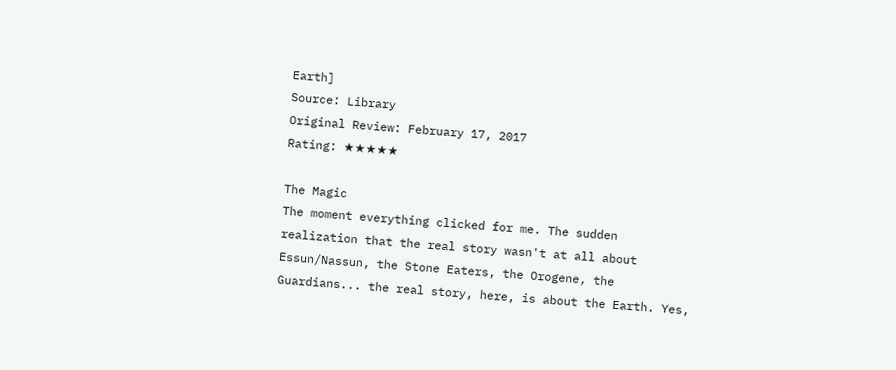Earth]
Source: Library
Original Review: February 17, 2017
Rating: ★★★★★

The Magic
The moment everything clicked for me. The sudden realization that the real story wasn't at all about Essun/Nassun, the Stone Eaters, the Orogene, the Guardians... the real story, here, is about the Earth. Yes,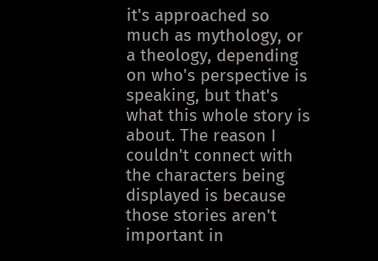it's approached so much as mythology, or a theology, depending on who's perspective is speaking, but that's what this whole story is about. The reason I couldn't connect with the characters being displayed is because those stories aren't important in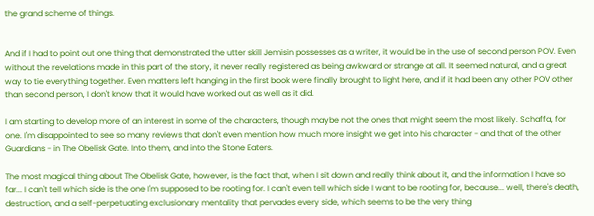the grand scheme of things.


And if I had to point out one thing that demonstrated the utter skill Jemisin possesses as a writer, it would be in the use of second person POV. Even without the revelations made in this part of the story, it never really registered as being awkward or strange at all. It seemed natural, and a great way to tie everything together. Even matters left hanging in the first book were finally brought to light here, and if it had been any other POV other than second person, I don't know that it would have worked out as well as it did.

I am starting to develop more of an interest in some of the characters, though maybe not the ones that might seem the most likely. Schaffa, for one. I'm disappointed to see so many reviews that don't even mention how much more insight we get into his character - and that of the other Guardians - in The Obelisk Gate. Into them, and into the Stone Eaters.

The most magical thing about The Obelisk Gate, however, is the fact that, when I sit down and really think about it, and the information I have so far... I can't tell which side is the one I'm supposed to be rooting for. I can't even tell which side I want to be rooting for, because... well, there's death, destruction, and a self-perpetuating exclusionary mentality that pervades every side, which seems to be the very thing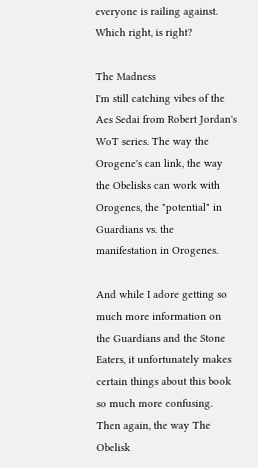everyone is railing against. Which right, is right?

The Madness
I'm still catching vibes of the Aes Sedai from Robert Jordan's WoT series. The way the Orogene's can link, the way the Obelisks can work with Orogenes, the "potential" in Guardians vs. the manifestation in Orogenes.

And while I adore getting so much more information on the Guardians and the Stone Eaters, it unfortunately makes certain things about this book so much more confusing. Then again, the way The Obelisk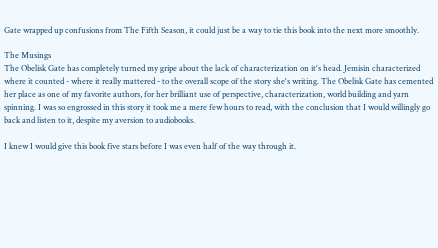Gate wrapped up confusions from The Fifth Season, it could just be a way to tie this book into the next more smoothly.

The Musings
The Obelisk Gate has completely turned my gripe about the lack of characterization on it's head. Jemisin characterized where it counted - where it really mattered - to the overall scope of the story she's writing. The Obelisk Gate has cemented her place as one of my favorite authors, for her brilliant use of perspective, characterization, world building and yarn spinning. I was so engrossed in this story it took me a mere few hours to read, with the conclusion that I would willingly go back and listen to it, despite my aversion to audiobooks.

I knew I would give this book five stars before I was even half of the way through it.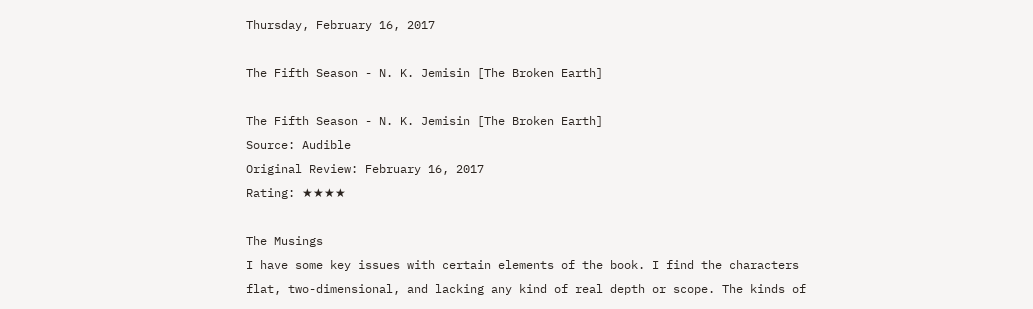Thursday, February 16, 2017

The Fifth Season - N. K. Jemisin [The Broken Earth]

The Fifth Season - N. K. Jemisin [The Broken Earth]
Source: Audible
Original Review: February 16, 2017
Rating: ★★★★

The Musings
I have some key issues with certain elements of the book. I find the characters flat, two-dimensional, and lacking any kind of real depth or scope. The kinds of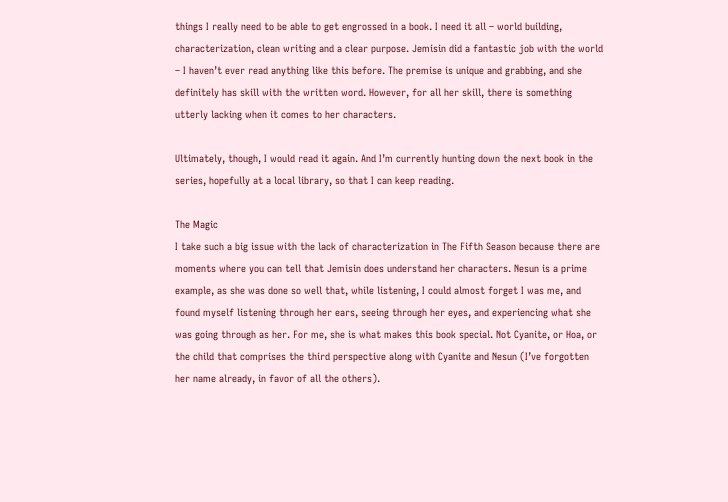things I really need to be able to get engrossed in a book. I need it all – world building, characterization, clean writing and a clear purpose. Jemisin did a fantastic job with the world – I haven’t ever read anything like this before. The premise is unique and grabbing, and she definitely has skill with the written word. However, for all her skill, there is something utterly lacking when it comes to her characters.

Ultimately, though, I would read it again. And I’m currently hunting down the next book in the series, hopefully at a local library, so that I can keep reading.

The Magic
I take such a big issue with the lack of characterization in The Fifth Season because there are moments where you can tell that Jemisin does understand her characters. Nesun is a prime example, as she was done so well that, while listening, I could almost forget I was me, and found myself listening through her ears, seeing through her eyes, and experiencing what she was going through as her. For me, she is what makes this book special. Not Cyanite, or Hoa, or the child that comprises the third perspective along with Cyanite and Nesun (I’ve forgotten her name already, in favor of all the others).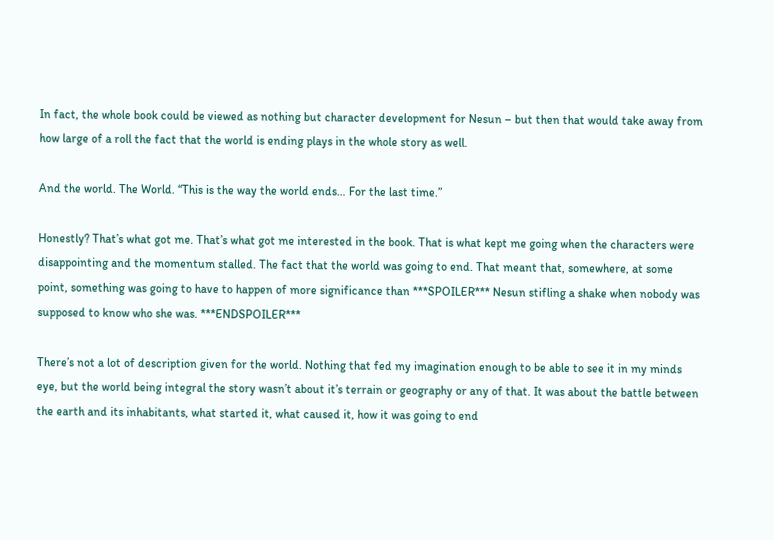In fact, the whole book could be viewed as nothing but character development for Nesun – but then that would take away from how large of a roll the fact that the world is ending plays in the whole story as well.

And the world. The World. “This is the way the world ends… For the last time.”

Honestly? That’s what got me. That’s what got me interested in the book. That is what kept me going when the characters were disappointing and the momentum stalled. The fact that the world was going to end. That meant that, somewhere, at some point, something was going to have to happen of more significance than ***SPOILER*** Nesun stifling a shake when nobody was supposed to know who she was. ***ENDSPOILER***

There’s not a lot of description given for the world. Nothing that fed my imagination enough to be able to see it in my minds eye, but the world being integral the story wasn’t about it’s terrain or geography or any of that. It was about the battle between the earth and its inhabitants, what started it, what caused it, how it was going to end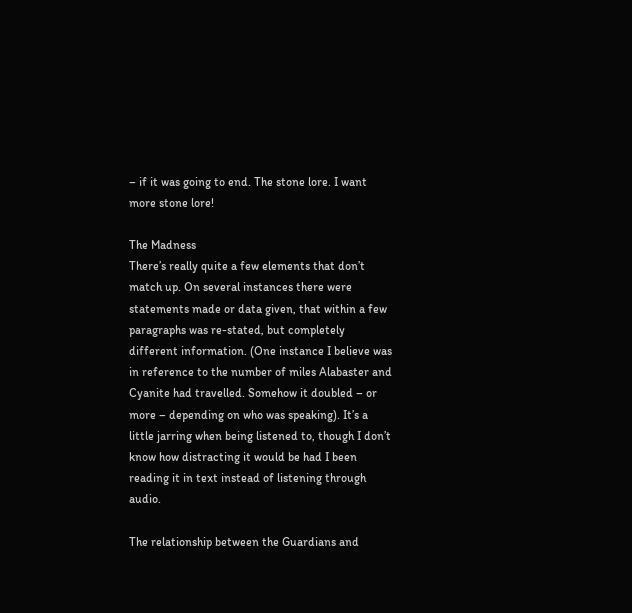– if it was going to end. The stone lore. I want more stone lore!

The Madness
There’s really quite a few elements that don’t match up. On several instances there were statements made or data given, that within a few paragraphs was re-stated, but completely different information. (One instance I believe was in reference to the number of miles Alabaster and Cyanite had travelled. Somehow it doubled – or more – depending on who was speaking). It’s a little jarring when being listened to, though I don’t know how distracting it would be had I been reading it in text instead of listening through audio.

The relationship between the Guardians and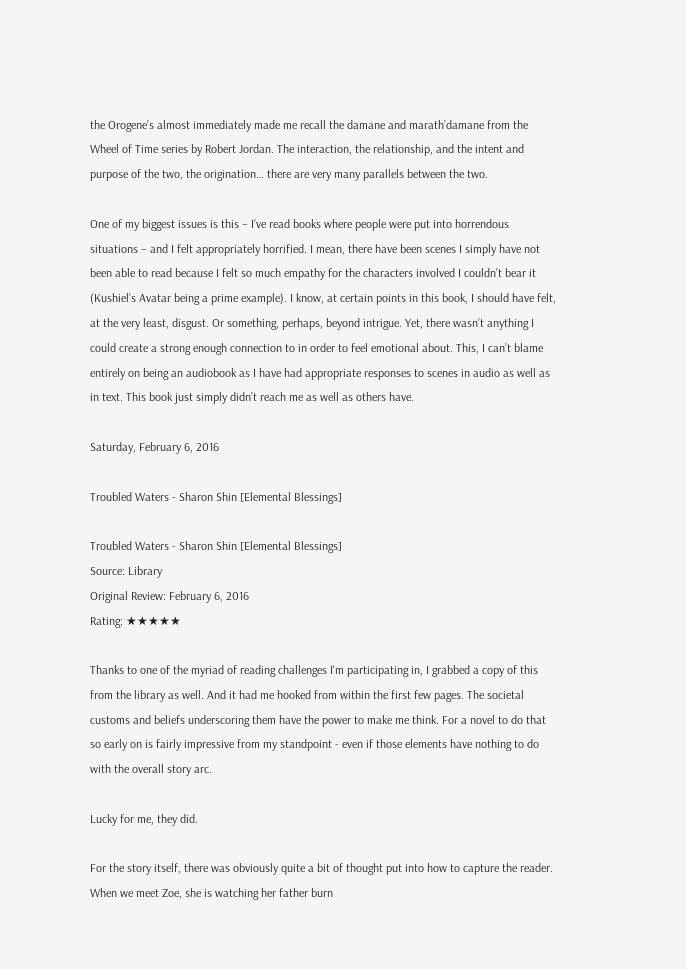the Orogene’s almost immediately made me recall the damane and marath’damane from the Wheel of Time series by Robert Jordan. The interaction, the relationship, and the intent and purpose of the two, the origination… there are very many parallels between the two.

One of my biggest issues is this – I’ve read books where people were put into horrendous situations – and I felt appropriately horrified. I mean, there have been scenes I simply have not been able to read because I felt so much empathy for the characters involved I couldn’t bear it (Kushiel’s Avatar being a prime example). I know, at certain points in this book, I should have felt, at the very least, disgust. Or something, perhaps, beyond intrigue. Yet, there wasn’t anything I could create a strong enough connection to in order to feel emotional about. This, I can’t blame entirely on being an audiobook as I have had appropriate responses to scenes in audio as well as in text. This book just simply didn’t reach me as well as others have.

Saturday, February 6, 2016

Troubled Waters - Sharon Shin [Elemental Blessings]

Troubled Waters - Sharon Shin [Elemental Blessings]
Source: Library
Original Review: February 6, 2016
Rating: ★★★★★

Thanks to one of the myriad of reading challenges I'm participating in, I grabbed a copy of this from the library as well. And it had me hooked from within the first few pages. The societal customs and beliefs underscoring them have the power to make me think. For a novel to do that so early on is fairly impressive from my standpoint - even if those elements have nothing to do with the overall story arc.

Lucky for me, they did.

For the story itself, there was obviously quite a bit of thought put into how to capture the reader. When we meet Zoe, she is watching her father burn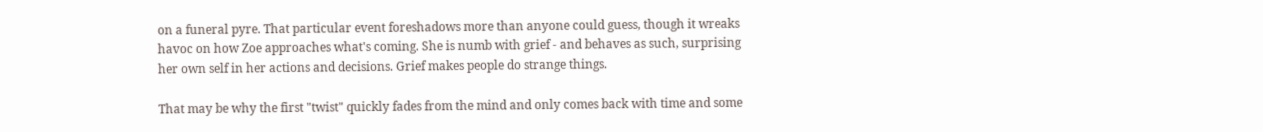on a funeral pyre. That particular event foreshadows more than anyone could guess, though it wreaks havoc on how Zoe approaches what's coming. She is numb with grief - and behaves as such, surprising her own self in her actions and decisions. Grief makes people do strange things.

That may be why the first "twist" quickly fades from the mind and only comes back with time and some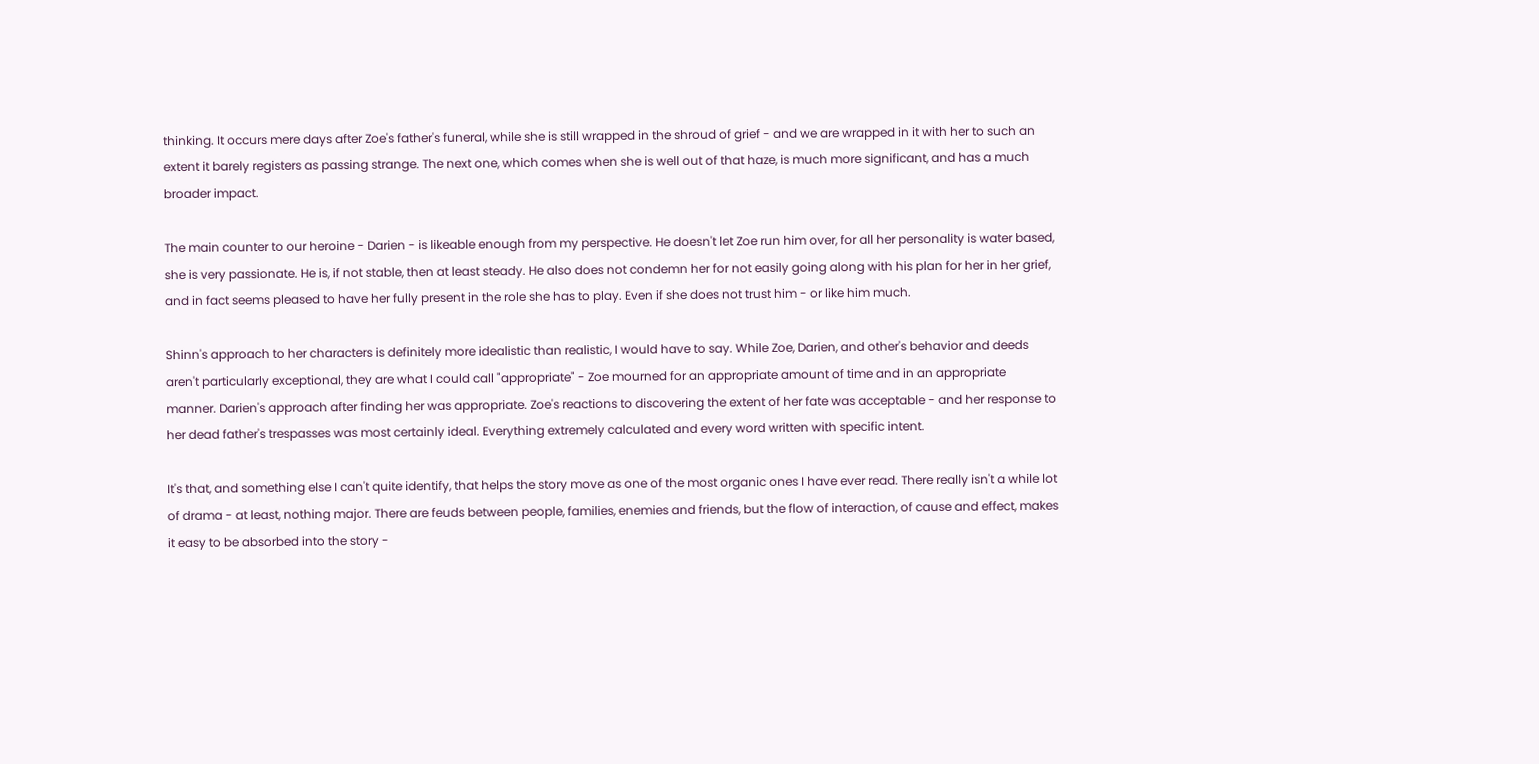thinking. It occurs mere days after Zoe's father's funeral, while she is still wrapped in the shroud of grief - and we are wrapped in it with her to such an extent it barely registers as passing strange. The next one, which comes when she is well out of that haze, is much more significant, and has a much broader impact.

The main counter to our heroine - Darien - is likeable enough from my perspective. He doesn't let Zoe run him over, for all her personality is water based, she is very passionate. He is, if not stable, then at least steady. He also does not condemn her for not easily going along with his plan for her in her grief, and in fact seems pleased to have her fully present in the role she has to play. Even if she does not trust him - or like him much.

Shinn's approach to her characters is definitely more idealistic than realistic, I would have to say. While Zoe, Darien, and other's behavior and deeds aren't particularly exceptional, they are what I could call "appropriate" - Zoe mourned for an appropriate amount of time and in an appropriate manner. Darien's approach after finding her was appropriate. Zoe's reactions to discovering the extent of her fate was acceptable - and her response to her dead father's trespasses was most certainly ideal. Everything extremely calculated and every word written with specific intent.

It's that, and something else I can't quite identify, that helps the story move as one of the most organic ones I have ever read. There really isn't a while lot of drama - at least, nothing major. There are feuds between people, families, enemies and friends, but the flow of interaction, of cause and effect, makes it easy to be absorbed into the story -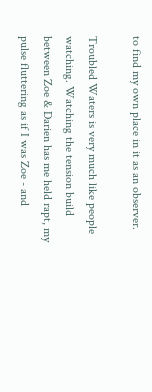to find my own place in it as an observer.

Troubled Waters is very much like people watching. Watching the tension build between Zoe & Darien has me held rapt, my pulse fluttering as if I was Zoe - and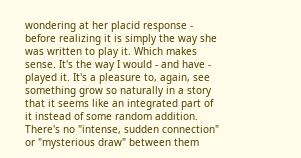wondering at her placid response - before realizing it is simply the way she was written to play it. Which makes sense. It's the way I would - and have - played it. It's a pleasure to, again, see something grow so naturally in a story that it seems like an integrated part of it instead of some random addition. There's no "intense, sudden connection" or "mysterious draw" between them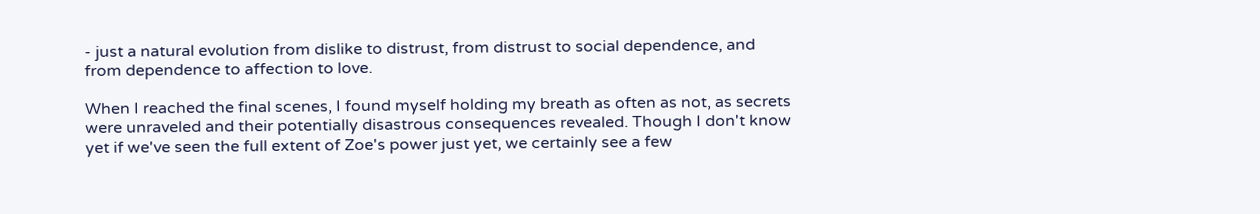- just a natural evolution from dislike to distrust, from distrust to social dependence, and from dependence to affection to love.

When I reached the final scenes, I found myself holding my breath as often as not, as secrets were unraveled and their potentially disastrous consequences revealed. Though I don't know yet if we've seen the full extent of Zoe's power just yet, we certainly see a few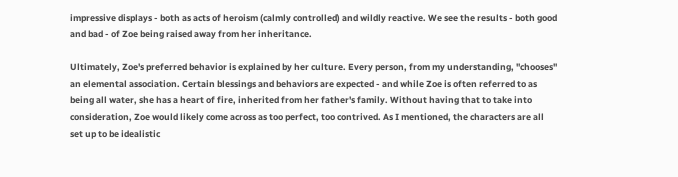impressive displays - both as acts of heroism (calmly controlled) and wildly reactive. We see the results - both good and bad - of Zoe being raised away from her inheritance.

Ultimately, Zoe's preferred behavior is explained by her culture. Every person, from my understanding, "chooses" an elemental association. Certain blessings and behaviors are expected - and while Zoe is often referred to as being all water, she has a heart of fire, inherited from her father's family. Without having that to take into consideration, Zoe would likely come across as too perfect, too contrived. As I mentioned, the characters are all set up to be idealistic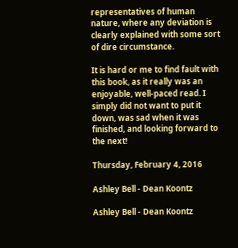representatives of human nature, where any deviation is clearly explained with some sort of dire circumstance.

It is hard or me to find fault with this book, as it really was an enjoyable, well-paced read. I simply did not want to put it down, was sad when it was finished, and looking forward to the next!

Thursday, February 4, 2016

Ashley Bell - Dean Koontz

Ashley Bell - Dean Koontz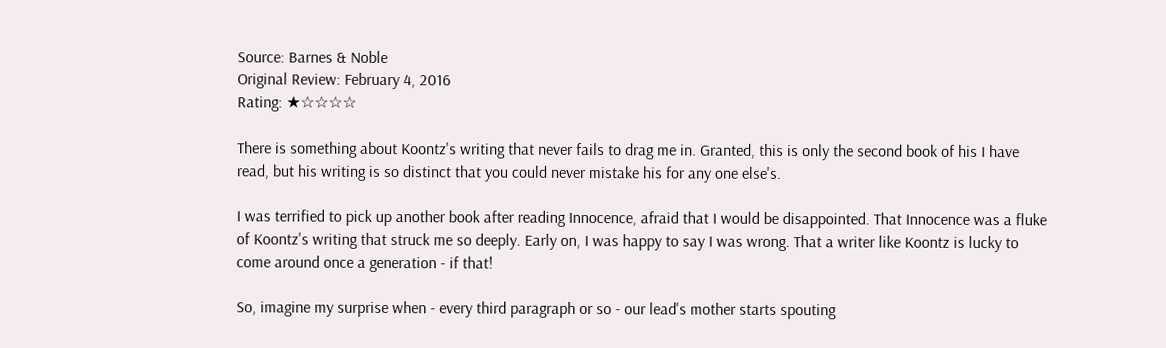Source: Barnes & Noble
Original Review: February 4, 2016
Rating: ★☆☆☆☆

There is something about Koontz's writing that never fails to drag me in. Granted, this is only the second book of his I have read, but his writing is so distinct that you could never mistake his for any one else's.

I was terrified to pick up another book after reading Innocence, afraid that I would be disappointed. That Innocence was a fluke of Koontz's writing that struck me so deeply. Early on, I was happy to say I was wrong. That a writer like Koontz is lucky to come around once a generation - if that!

So, imagine my surprise when - every third paragraph or so - our lead's mother starts spouting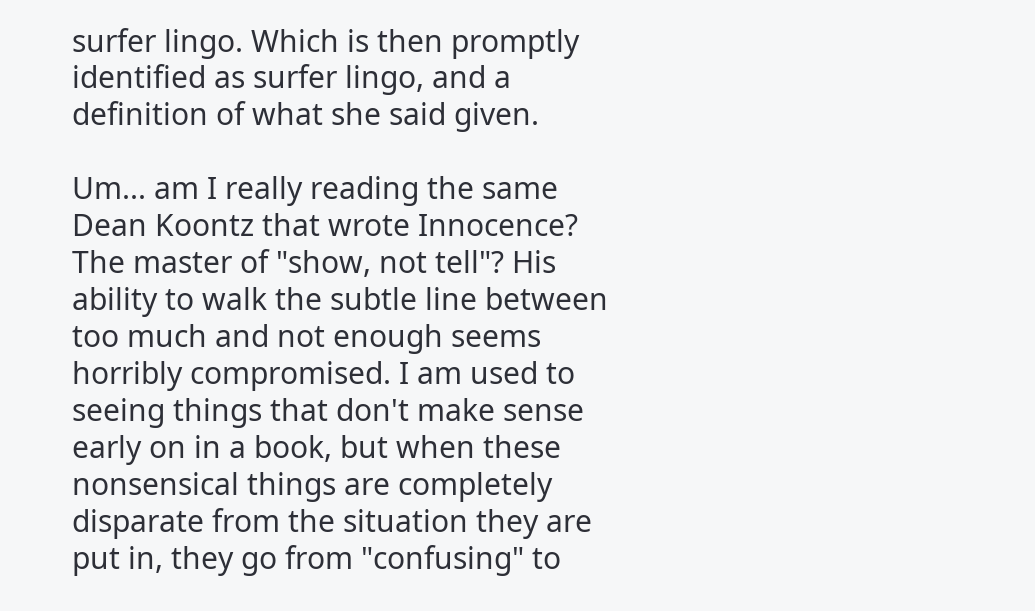surfer lingo. Which is then promptly identified as surfer lingo, and a definition of what she said given.

Um... am I really reading the same Dean Koontz that wrote Innocence? The master of "show, not tell"? His ability to walk the subtle line between too much and not enough seems horribly compromised. I am used to seeing things that don't make sense early on in a book, but when these nonsensical things are completely disparate from the situation they are put in, they go from "confusing" to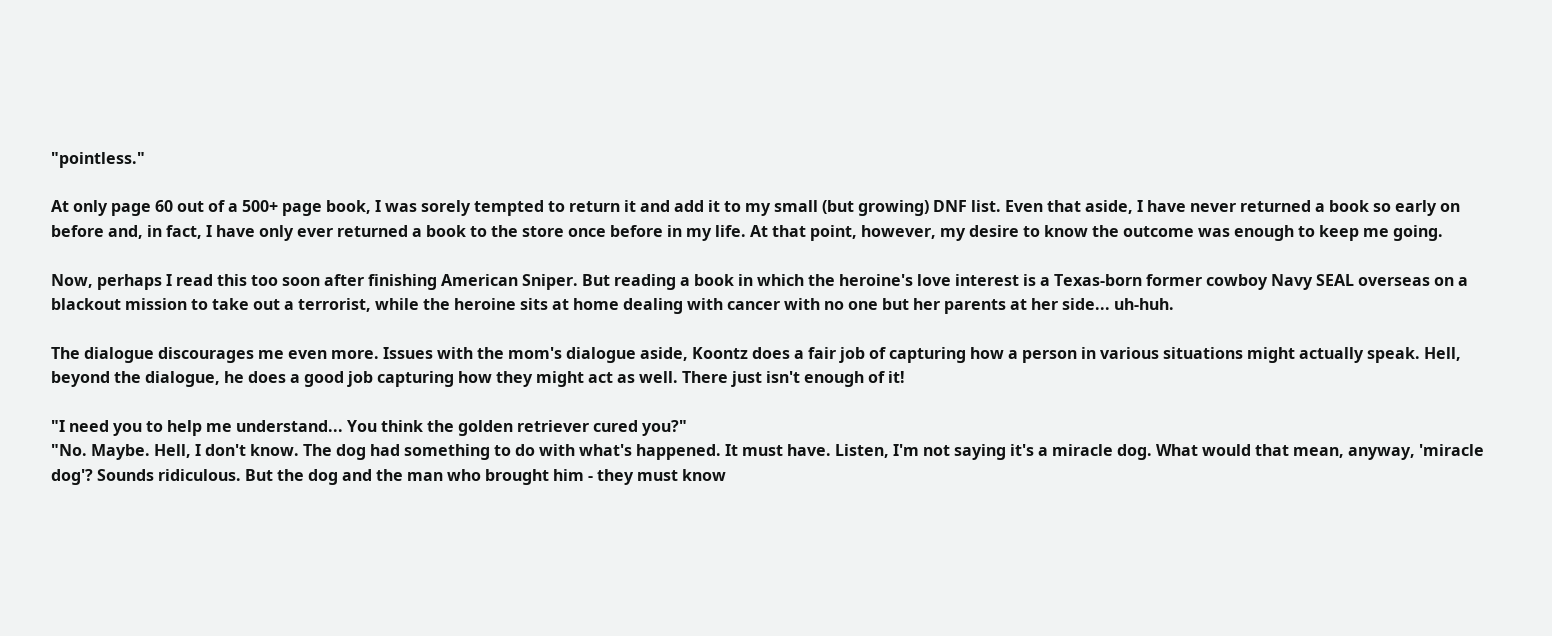"pointless."

At only page 60 out of a 500+ page book, I was sorely tempted to return it and add it to my small (but growing) DNF list. Even that aside, I have never returned a book so early on before and, in fact, I have only ever returned a book to the store once before in my life. At that point, however, my desire to know the outcome was enough to keep me going.

Now, perhaps I read this too soon after finishing American Sniper. But reading a book in which the heroine's love interest is a Texas-born former cowboy Navy SEAL overseas on a blackout mission to take out a terrorist, while the heroine sits at home dealing with cancer with no one but her parents at her side... uh-huh.

The dialogue discourages me even more. Issues with the mom's dialogue aside, Koontz does a fair job of capturing how a person in various situations might actually speak. Hell, beyond the dialogue, he does a good job capturing how they might act as well. There just isn't enough of it!

"I need you to help me understand... You think the golden retriever cured you?"
"No. Maybe. Hell, I don't know. The dog had something to do with what's happened. It must have. Listen, I'm not saying it's a miracle dog. What would that mean, anyway, 'miracle dog'? Sounds ridiculous. But the dog and the man who brought him - they must know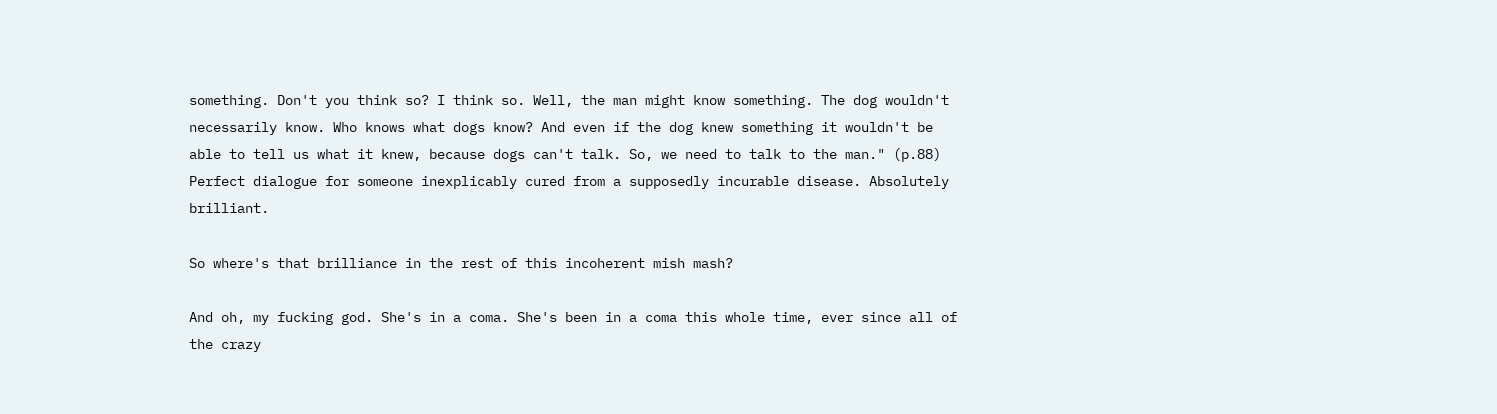something. Don't you think so? I think so. Well, the man might know something. The dog wouldn't necessarily know. Who knows what dogs know? And even if the dog knew something it wouldn't be able to tell us what it knew, because dogs can't talk. So, we need to talk to the man." (p.88)
Perfect dialogue for someone inexplicably cured from a supposedly incurable disease. Absolutely brilliant.

So where's that brilliance in the rest of this incoherent mish mash?

And oh, my fucking god. She's in a coma. She's been in a coma this whole time, ever since all of the crazy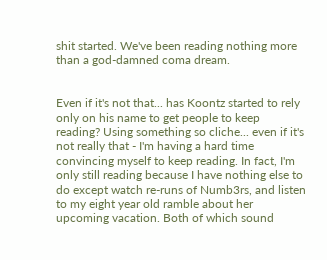shit started. We've been reading nothing more than a god-damned coma dream.


Even if it's not that... has Koontz started to rely only on his name to get people to keep reading? Using something so cliche... even if it's not really that - I'm having a hard time convincing myself to keep reading. In fact, I'm only still reading because I have nothing else to do except watch re-runs of Numb3rs, and listen to my eight year old ramble about her upcoming vacation. Both of which sound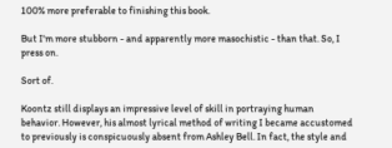100% more preferable to finishing this book.

But I'm more stubborn - and apparently more masochistic - than that. So, I press on.

Sort of.

Koontz still displays an impressive level of skill in portraying human behavior. However, his almost lyrical method of writing I became accustomed to previously is conspicuously absent from Ashley Bell. In fact, the style and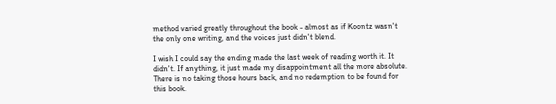method varied greatly throughout the book - almost as if Koontz wasn't the only one writing, and the voices just didn't blend.

I wish I could say the ending made the last week of reading worth it. It didn't. If anything, it just made my disappointment all the more absolute. There is no taking those hours back, and no redemption to be found for this book.